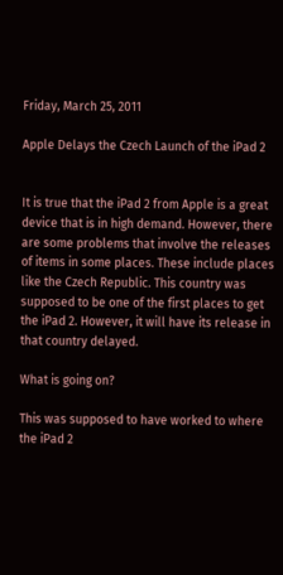Friday, March 25, 2011

Apple Delays the Czech Launch of the iPad 2


It is true that the iPad 2 from Apple is a great device that is in high demand. However, there are some problems that involve the releases of items in some places. These include places like the Czech Republic. This country was supposed to be one of the first places to get the iPad 2. However, it will have its release in that country delayed.

What is going on?

This was supposed to have worked to where the iPad 2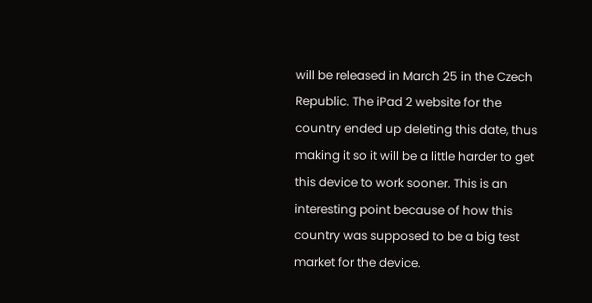will be released in March 25 in the Czech Republic. The iPad 2 website for the country ended up deleting this date, thus making it so it will be a little harder to get this device to work sooner. This is an interesting point because of how this country was supposed to be a big test market for the device.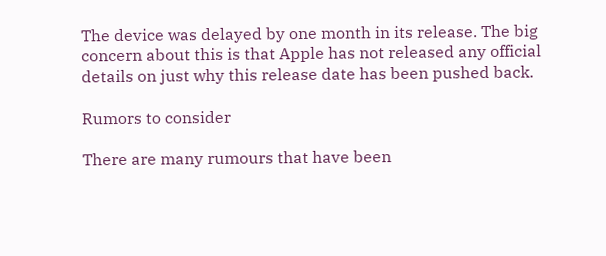The device was delayed by one month in its release. The big concern about this is that Apple has not released any official details on just why this release date has been pushed back.

Rumors to consider

There are many rumours that have been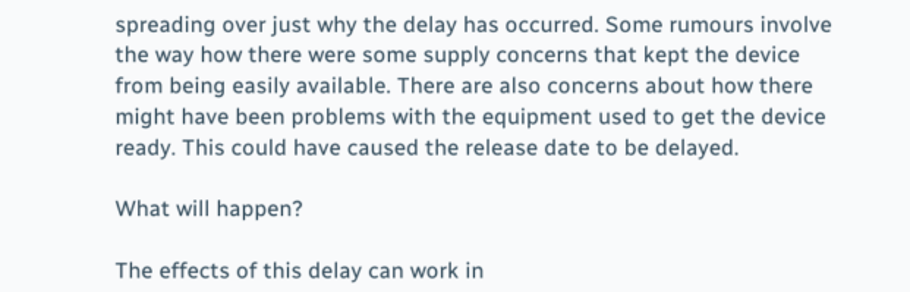spreading over just why the delay has occurred. Some rumours involve the way how there were some supply concerns that kept the device from being easily available. There are also concerns about how there might have been problems with the equipment used to get the device ready. This could have caused the release date to be delayed.

What will happen?

The effects of this delay can work in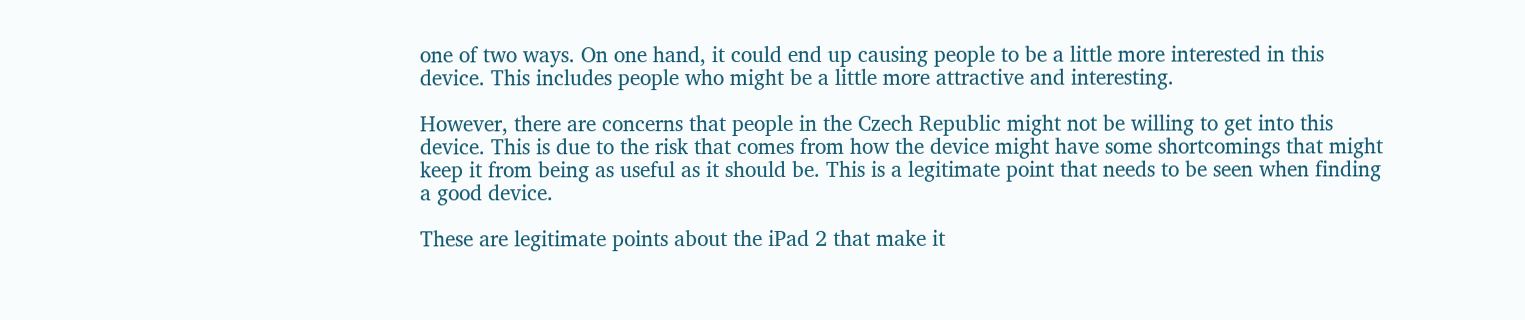one of two ways. On one hand, it could end up causing people to be a little more interested in this device. This includes people who might be a little more attractive and interesting.

However, there are concerns that people in the Czech Republic might not be willing to get into this device. This is due to the risk that comes from how the device might have some shortcomings that might keep it from being as useful as it should be. This is a legitimate point that needs to be seen when finding a good device.

These are legitimate points about the iPad 2 that make it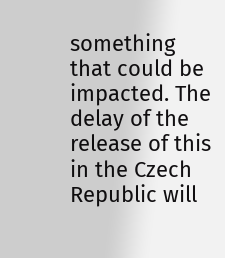something that could be impacted. The delay of the release of this in the Czech Republic will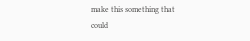make this something that could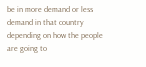be in more demand or less demand in that country depending on how the people are going to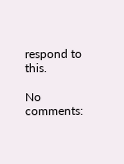respond to this.

No comments: